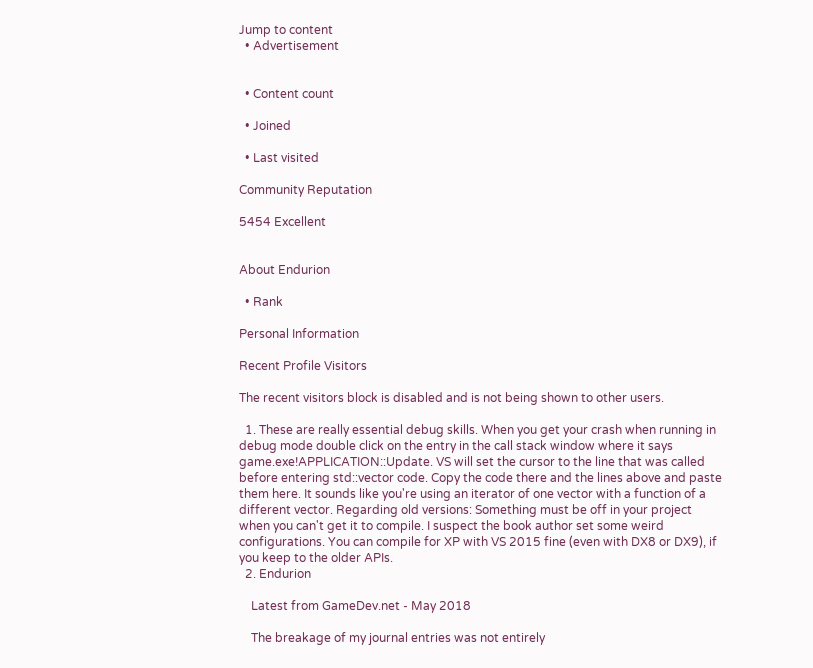Jump to content
  • Advertisement


  • Content count

  • Joined

  • Last visited

Community Reputation

5454 Excellent


About Endurion

  • Rank

Personal Information

Recent Profile Visitors

The recent visitors block is disabled and is not being shown to other users.

  1. These are really essential debug skills. When you get your crash when running in debug mode double click on the entry in the call stack window where it says game.exe!APPLICATION::Update. VS will set the cursor to the line that was called before entering std::vector code. Copy the code there and the lines above and paste them here. It sounds like you're using an iterator of one vector with a function of a different vector. Regarding old versions: Something must be off in your project when you can't get it to compile. I suspect the book author set some weird configurations. You can compile for XP with VS 2015 fine (even with DX8 or DX9), if you keep to the older APIs.
  2. Endurion

    Latest from GameDev.net - May 2018

    The breakage of my journal entries was not entirely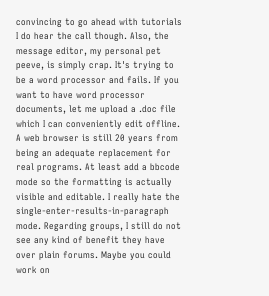convincing to go ahead with tutorials I do hear the call though. Also, the message editor, my personal pet peeve, is simply crap. It's trying to be a word processor and fails. If you want to have word processor documents, let me upload a .doc file which I can conveniently edit offline. A web browser is still 20 years from being an adequate replacement for real programs. At least add a bbcode mode so the formatting is actually visible and editable. I really hate the single-enter-results-in-paragraph mode. Regarding groups, I still do not see any kind of benefit they have over plain forums. Maybe you could work on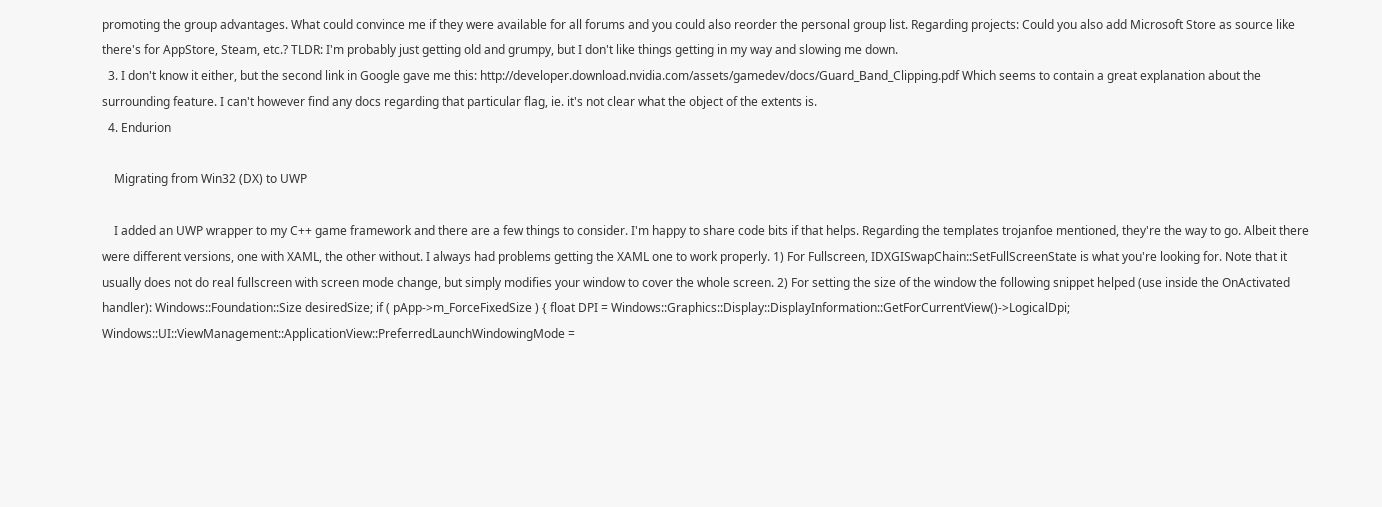promoting the group advantages. What could convince me if they were available for all forums and you could also reorder the personal group list. Regarding projects: Could you also add Microsoft Store as source like there's for AppStore, Steam, etc.? TLDR: I'm probably just getting old and grumpy, but I don't like things getting in my way and slowing me down.
  3. I don't know it either, but the second link in Google gave me this: http://developer.download.nvidia.com/assets/gamedev/docs/Guard_Band_Clipping.pdf Which seems to contain a great explanation about the surrounding feature. I can't however find any docs regarding that particular flag, ie. it's not clear what the object of the extents is.
  4. Endurion

    Migrating from Win32 (DX) to UWP

    I added an UWP wrapper to my C++ game framework and there are a few things to consider. I'm happy to share code bits if that helps. Regarding the templates trojanfoe mentioned, they're the way to go. Albeit there were different versions, one with XAML, the other without. I always had problems getting the XAML one to work properly. 1) For Fullscreen, IDXGISwapChain::SetFullScreenState is what you're looking for. Note that it usually does not do real fullscreen with screen mode change, but simply modifies your window to cover the whole screen. 2) For setting the size of the window the following snippet helped (use inside the OnActivated handler): Windows::Foundation::Size desiredSize; if ( pApp->m_ForceFixedSize ) { float DPI = Windows::Graphics::Display::DisplayInformation::GetForCurrentView()->LogicalDpi; Windows::UI::ViewManagement::ApplicationView::PreferredLaunchWindowingMode =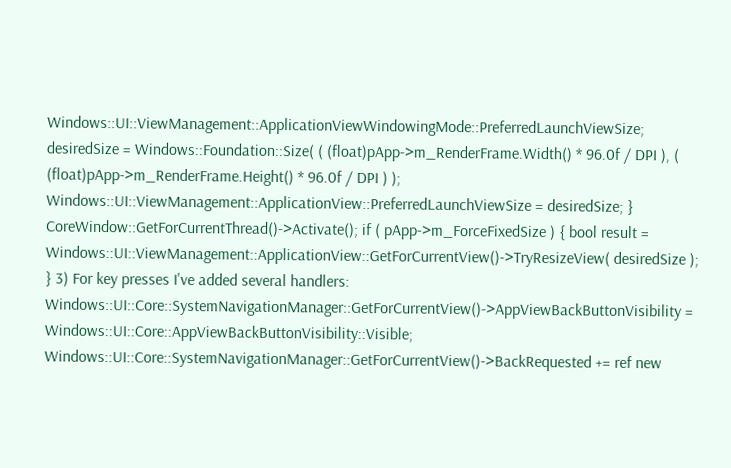Windows::UI::ViewManagement::ApplicationViewWindowingMode::PreferredLaunchViewSize; desiredSize = Windows::Foundation::Size( ( (float)pApp->m_RenderFrame.Width() * 96.0f / DPI ), ( (float)pApp->m_RenderFrame.Height() * 96.0f / DPI ) ); Windows::UI::ViewManagement::ApplicationView::PreferredLaunchViewSize = desiredSize; } CoreWindow::GetForCurrentThread()->Activate(); if ( pApp->m_ForceFixedSize ) { bool result = Windows::UI::ViewManagement::ApplicationView::GetForCurrentView()->TryResizeView( desiredSize ); } 3) For key presses I've added several handlers: Windows::UI::Core::SystemNavigationManager::GetForCurrentView()->AppViewBackButtonVisibility = Windows::UI::Core::AppViewBackButtonVisibility::Visible; Windows::UI::Core::SystemNavigationManager::GetForCurrentView()->BackRequested += ref new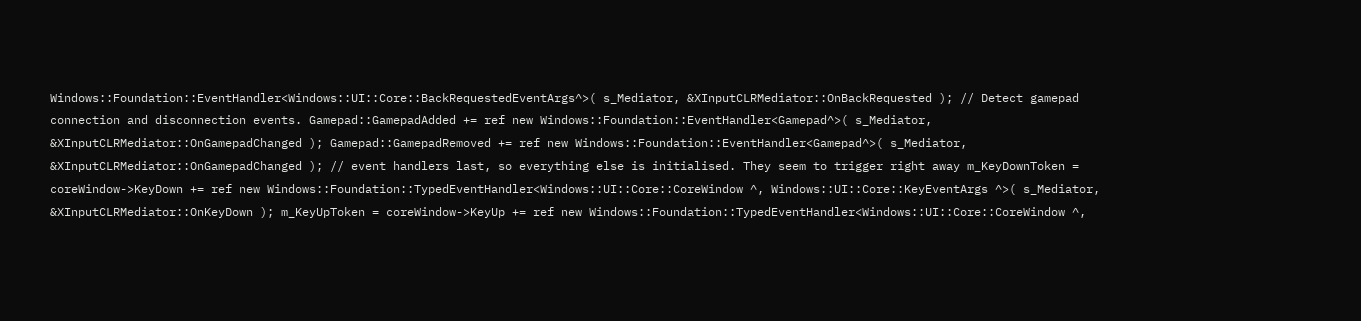Windows::Foundation::EventHandler<Windows::UI::Core::BackRequestedEventArgs^>( s_Mediator, &XInputCLRMediator::OnBackRequested ); // Detect gamepad connection and disconnection events. Gamepad::GamepadAdded += ref new Windows::Foundation::EventHandler<Gamepad^>( s_Mediator, &XInputCLRMediator::OnGamepadChanged ); Gamepad::GamepadRemoved += ref new Windows::Foundation::EventHandler<Gamepad^>( s_Mediator, &XInputCLRMediator::OnGamepadChanged ); // event handlers last, so everything else is initialised. They seem to trigger right away m_KeyDownToken = coreWindow->KeyDown += ref new Windows::Foundation::TypedEventHandler<Windows::UI::Core::CoreWindow ^, Windows::UI::Core::KeyEventArgs ^>( s_Mediator, &XInputCLRMediator::OnKeyDown ); m_KeyUpToken = coreWindow->KeyUp += ref new Windows::Foundation::TypedEventHandler<Windows::UI::Core::CoreWindow ^,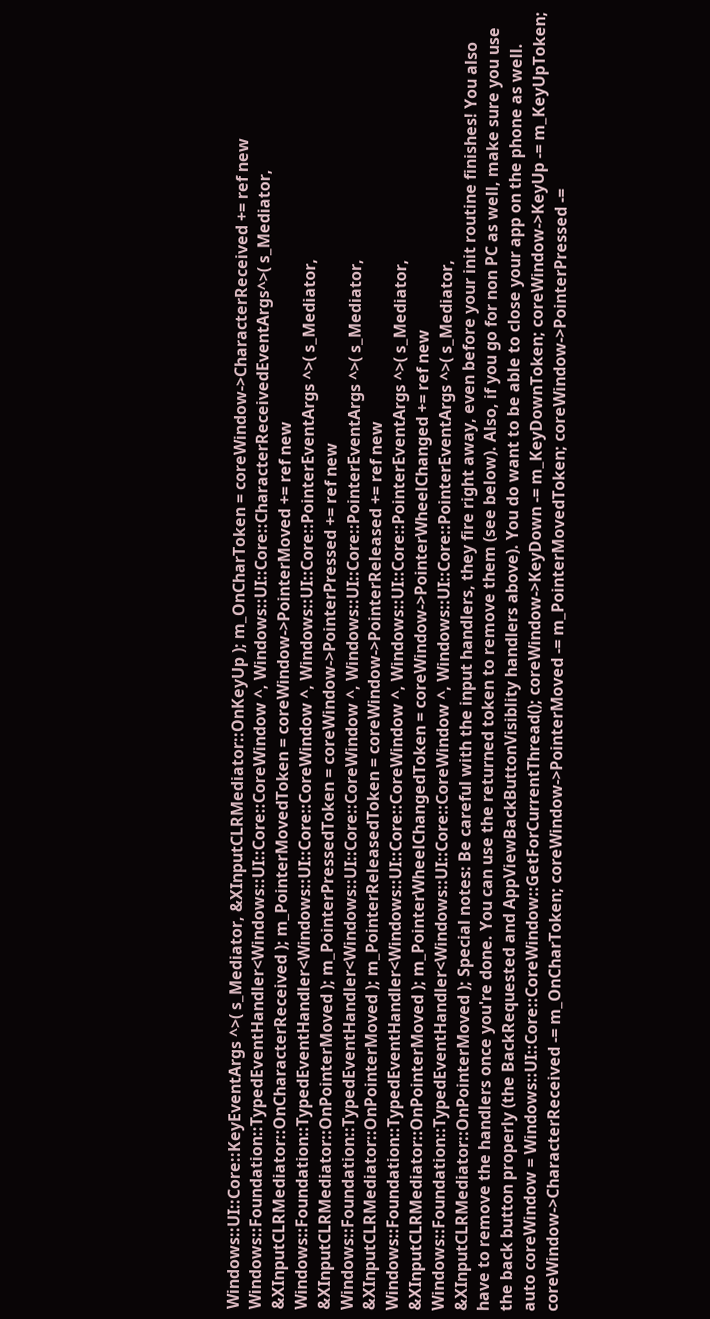Windows::UI::Core::KeyEventArgs ^>( s_Mediator, &XInputCLRMediator::OnKeyUp ); m_OnCharToken = coreWindow->CharacterReceived += ref new Windows::Foundation::TypedEventHandler<Windows::UI::Core::CoreWindow ^, Windows::UI::Core::CharacterReceivedEventArgs^>( s_Mediator, &XInputCLRMediator::OnCharacterReceived ); m_PointerMovedToken = coreWindow->PointerMoved += ref new Windows::Foundation::TypedEventHandler<Windows::UI::Core::CoreWindow ^, Windows::UI::Core::PointerEventArgs ^>( s_Mediator, &XInputCLRMediator::OnPointerMoved ); m_PointerPressedToken = coreWindow->PointerPressed += ref new Windows::Foundation::TypedEventHandler<Windows::UI::Core::CoreWindow ^, Windows::UI::Core::PointerEventArgs ^>( s_Mediator, &XInputCLRMediator::OnPointerMoved ); m_PointerReleasedToken = coreWindow->PointerReleased += ref new Windows::Foundation::TypedEventHandler<Windows::UI::Core::CoreWindow ^, Windows::UI::Core::PointerEventArgs ^>( s_Mediator, &XInputCLRMediator::OnPointerMoved ); m_PointerWheelChangedToken = coreWindow->PointerWheelChanged += ref new Windows::Foundation::TypedEventHandler<Windows::UI::Core::CoreWindow ^, Windows::UI::Core::PointerEventArgs ^>( s_Mediator, &XInputCLRMediator::OnPointerMoved ); Special notes: Be careful with the input handlers, they fire right away, even before your init routine finishes! You also have to remove the handlers once you're done. You can use the returned token to remove them (see below). Also, if you go for non PC as well, make sure you use the back button properly (the BackRequested and AppViewBackButtonVisiblity handlers above). You do want to be able to close your app on the phone as well. auto coreWindow = Windows::UI::Core::CoreWindow::GetForCurrentThread(); coreWindow->KeyDown -= m_KeyDownToken; coreWindow->KeyUp -= m_KeyUpToken; coreWindow->CharacterReceived -= m_OnCharToken; coreWindow->PointerMoved -= m_PointerMovedToken; coreWindow->PointerPressed -=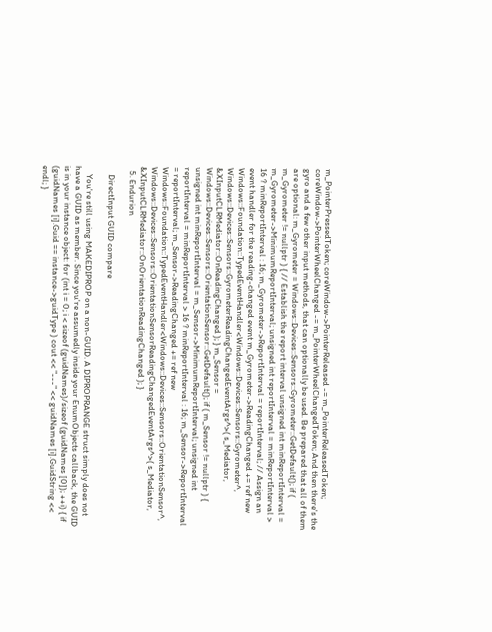m_PointerPressedToken; coreWindow->PointerReleased -= m_PointerReleasedToken; coreWindow->PointerWheelChanged -= m_PointerWheelChangedToken; And then there's the gyro and a few other input methods, that can optionally be used. Be prepared that all of them are optional: m_Gyrometer = Windows::Devices::Sensors::Gyrometer::GetDefault(); if ( m_Gyrometer != nullptr ) { // Establish the report interval unsigned int minReportInterval = m_Gyrometer->MinimumReportInterval; unsigned int reportInterval = minReportInterval > 16 ? minReportInterval : 16; m_Gyrometer->ReportInterval = reportInterval; // Assign an event handler for the reading-changed event m_Gyrometer->ReadingChanged += ref new Windows::Foundation::TypedEventHandler<Windows::Devices::Sensors::Gyrometer^, Windows::Devices::Sensors::GyrometerReadingChangedEventArgs^>( s_Mediator, &XInputCLRMediator::OnReadingChanged ); } m_Sensor = Windows::Devices::Sensors::OrientationSensor::GetDefault(); if ( m_Sensor != nullptr ) { unsigned int minReportInterval = m_Sensor->MinimumReportInterval; unsigned int reportInterval = minReportInterval > 16 ? minReportInterval : 16; m_Sensor->ReportInterval = reportInterval; m_Sensor->ReadingChanged += ref new Windows::Foundation::TypedEventHandler<Windows::Devices::Sensors::OrientationSensor^, Windows::Devices::Sensors::OrientationSensorReadingChangedEventArgs^>( s_Mediator, &XInputCLRMediator::OnOrientationReadingChanged ); }
  5. Endurion

    DirectInput GUID compare

    You're still using MAKEDIPROP on a non-GUID. A DIPROPRANGE struct simply does not have a GUID as member. Since you're assumedly inside your EnumObjects callback, the GUID is in your instance object: for (int i = 0; i < sizeof (guidNames)/sizeof (guidNames [0]); ++i) { if (guidNames [i].Guid == instance->guidType ) cout << "---" << guidNames [i].GuidString << endl; }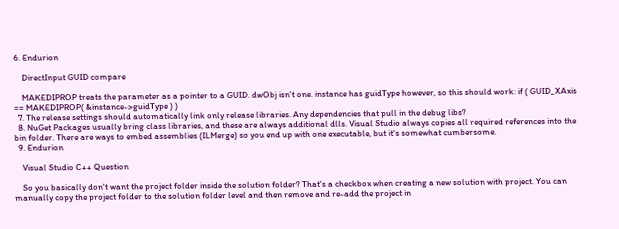6. Endurion

    DirectInput GUID compare

    MAKEDIPROP treats the parameter as a pointer to a GUID. dwObj isn't one. instance has guidType however, so this should work: if ( GUID_XAxis == MAKEDIPROP( &instance->guidType ) )
  7. The release settings should automatically link only release libraries. Any dependencies that pull in the debug libs?
  8. NuGet Packages usually bring class libraries, and these are always additional dlls. Visual Studio always copies all required references into the bin folder. There are ways to embed assemblies (ILMerge) so you end up with one executable, but it's somewhat cumbersome.
  9. Endurion

    Visual Studio C++ Question

    So you basically don't want the project folder inside the solution folder? That's a checkbox when creating a new solution with project. You can manually copy the project folder to the solution folder level and then remove and re-add the project in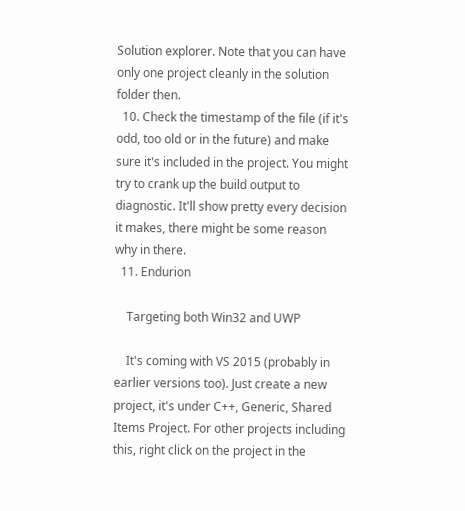Solution explorer. Note that you can have only one project cleanly in the solution folder then.
  10. Check the timestamp of the file (if it's odd, too old or in the future) and make sure it's included in the project. You might try to crank up the build output to diagnostic. It'll show pretty every decision it makes, there might be some reason why in there.
  11. Endurion

    Targeting both Win32 and UWP

    It's coming with VS 2015 (probably in earlier versions too). Just create a new project, it's under C++, Generic, Shared Items Project. For other projects including this, right click on the project in the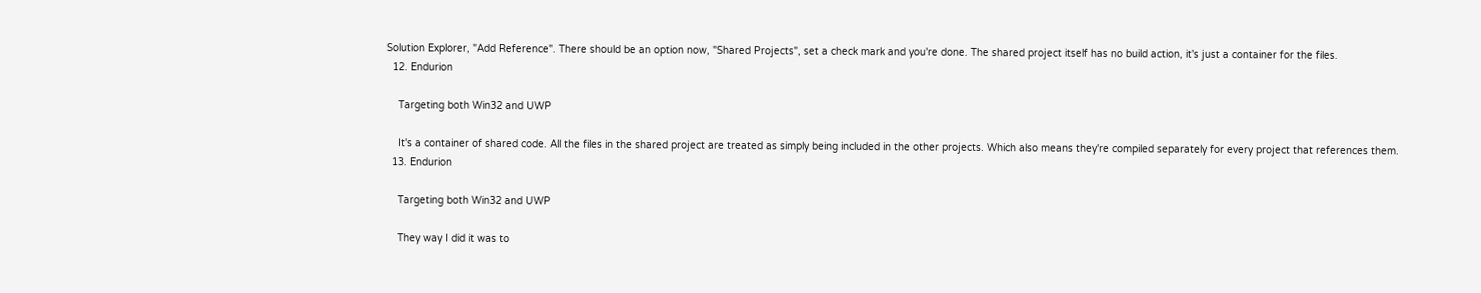Solution Explorer, "Add Reference". There should be an option now, "Shared Projects", set a check mark and you're done. The shared project itself has no build action, it's just a container for the files.
  12. Endurion

    Targeting both Win32 and UWP

    It's a container of shared code. All the files in the shared project are treated as simply being included in the other projects. Which also means they're compiled separately for every project that references them.
  13. Endurion

    Targeting both Win32 and UWP

    They way I did it was to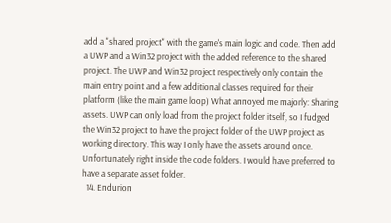add a "shared project" with the game's main logic and code. Then add a UWP and a Win32 project with the added reference to the shared project. The UWP and Win32 project respectively only contain the main entry point and a few additional classes required for their platform (like the main game loop) What annoyed me majorly: Sharing assets. UWP can only load from the project folder itself, so I fudged the Win32 project to have the project folder of the UWP project as working directory. This way I only have the assets around once. Unfortunately right inside the code folders. I would have preferred to have a separate asset folder.
  14. Endurion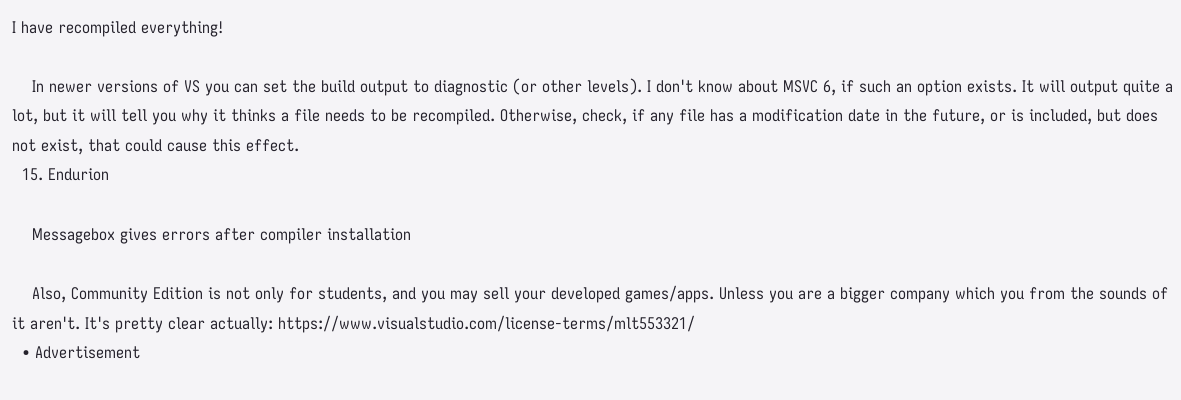I have recompiled everything!

    In newer versions of VS you can set the build output to diagnostic (or other levels). I don't know about MSVC 6, if such an option exists. It will output quite a lot, but it will tell you why it thinks a file needs to be recompiled. Otherwise, check, if any file has a modification date in the future, or is included, but does not exist, that could cause this effect.
  15. Endurion

    Messagebox gives errors after compiler installation

    Also, Community Edition is not only for students, and you may sell your developed games/apps. Unless you are a bigger company which you from the sounds of it aren't. It's pretty clear actually: https://www.visualstudio.com/license-terms/mlt553321/
  • Advertisement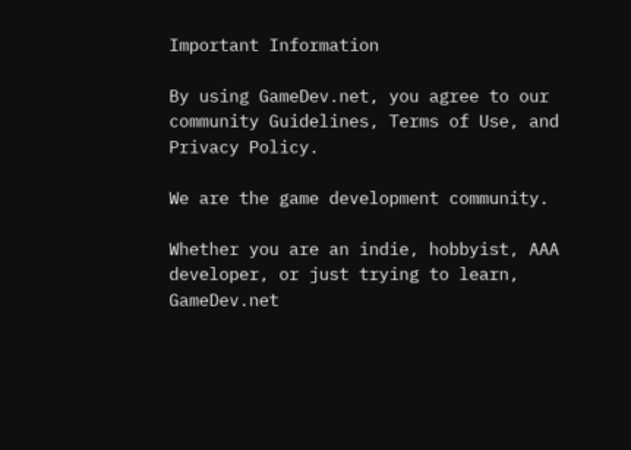Important Information

By using GameDev.net, you agree to our community Guidelines, Terms of Use, and Privacy Policy.

We are the game development community.

Whether you are an indie, hobbyist, AAA developer, or just trying to learn, GameDev.net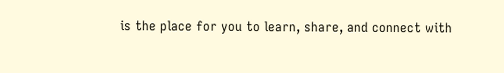is the place for you to learn, share, and connect with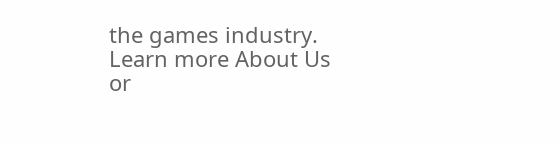the games industry. Learn more About Us or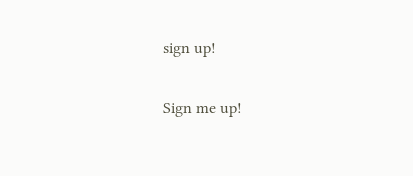sign up!

Sign me up!